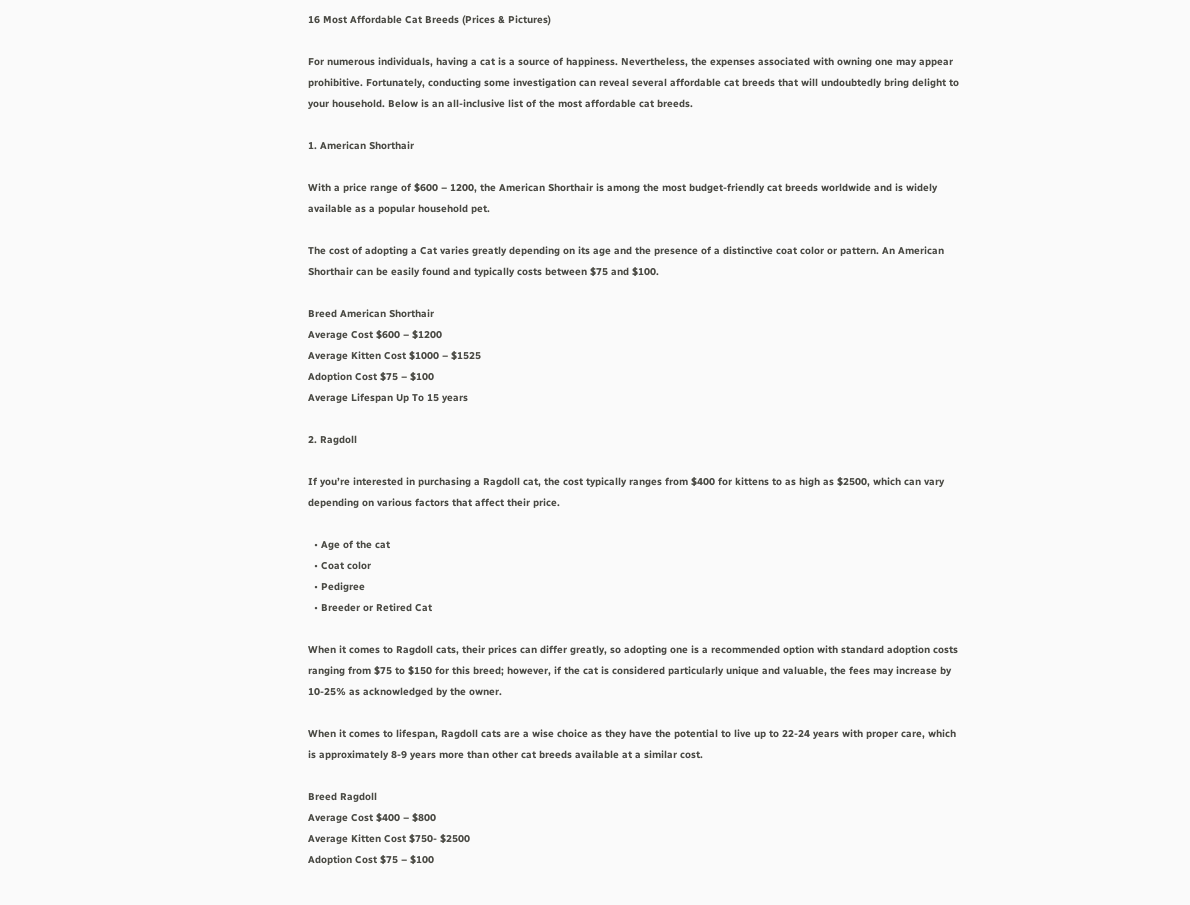16 Most Affordable Cat Breeds (Prices & Pictures)

For numerous individuals, having a cat is a source of happiness. Nevertheless, the expenses associated with owning one may appear prohibitive. Fortunately, conducting some investigation can reveal several affordable cat breeds that will undoubtedly bring delight to your household. Below is an all-inclusive list of the most affordable cat breeds.

1. American Shorthair

With a price range of $600 – 1200, the American Shorthair is among the most budget-friendly cat breeds worldwide and is widely available as a popular household pet.

The cost of adopting a Cat varies greatly depending on its age and the presence of a distinctive coat color or pattern. An American Shorthair can be easily found and typically costs between $75 and $100.

Breed American Shorthair
Average Cost $600 – $1200
Average Kitten Cost $1000 – $1525
Adoption Cost $75 – $100
Average Lifespan Up To 15 years

2. Ragdoll

If you’re interested in purchasing a Ragdoll cat, the cost typically ranges from $400 for kittens to as high as $2500, which can vary depending on various factors that affect their price.

  • Age of the cat
  • Coat color
  • Pedigree
  • Breeder or Retired Cat

When it comes to Ragdoll cats, their prices can differ greatly, so adopting one is a recommended option with standard adoption costs ranging from $75 to $150 for this breed; however, if the cat is considered particularly unique and valuable, the fees may increase by 10-25% as acknowledged by the owner.

When it comes to lifespan, Ragdoll cats are a wise choice as they have the potential to live up to 22-24 years with proper care, which is approximately 8-9 years more than other cat breeds available at a similar cost.

Breed Ragdoll
Average Cost $400 – $800
Average Kitten Cost $750- $2500
Adoption Cost $75 – $100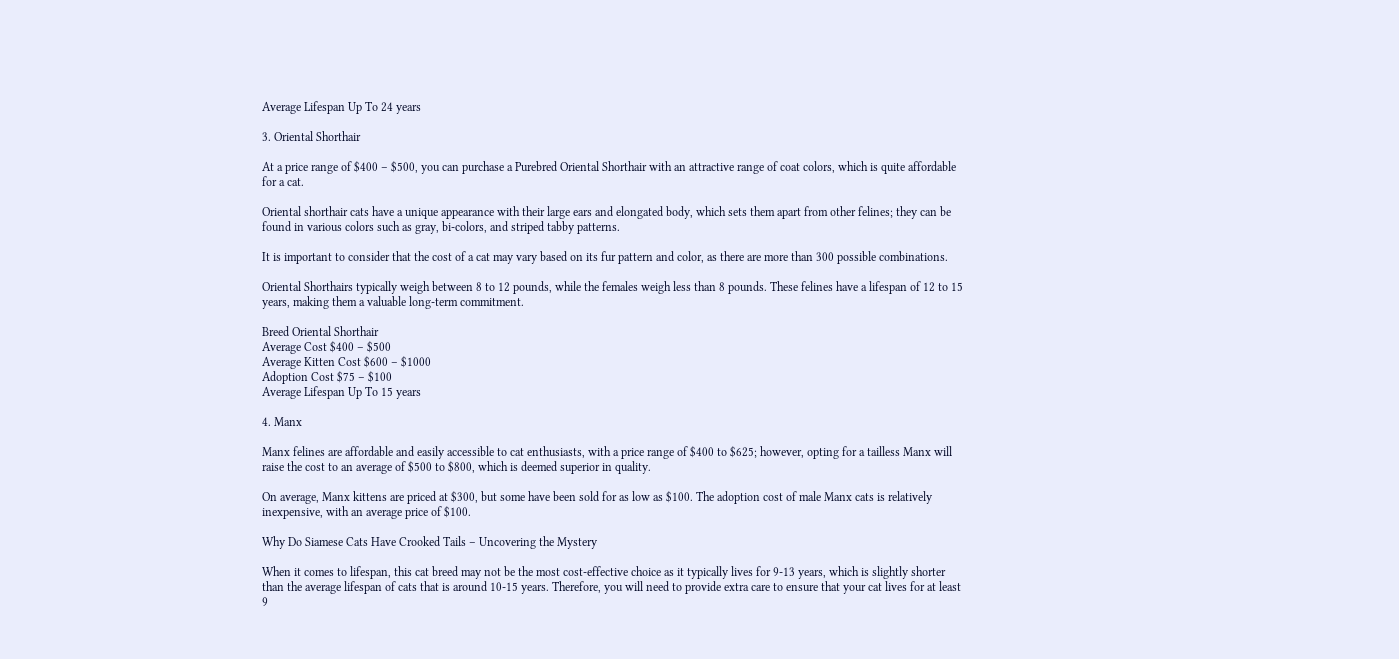Average Lifespan Up To 24 years

3. Oriental Shorthair

At a price range of $400 – $500, you can purchase a Purebred Oriental Shorthair with an attractive range of coat colors, which is quite affordable for a cat.

Oriental shorthair cats have a unique appearance with their large ears and elongated body, which sets them apart from other felines; they can be found in various colors such as gray, bi-colors, and striped tabby patterns.

It is important to consider that the cost of a cat may vary based on its fur pattern and color, as there are more than 300 possible combinations.

Oriental Shorthairs typically weigh between 8 to 12 pounds, while the females weigh less than 8 pounds. These felines have a lifespan of 12 to 15 years, making them a valuable long-term commitment.

Breed Oriental Shorthair
Average Cost $400 – $500
Average Kitten Cost $600 – $1000
Adoption Cost $75 – $100
Average Lifespan Up To 15 years

4. Manx

Manx felines are affordable and easily accessible to cat enthusiasts, with a price range of $400 to $625; however, opting for a tailless Manx will raise the cost to an average of $500 to $800, which is deemed superior in quality.

On average, Manx kittens are priced at $300, but some have been sold for as low as $100. The adoption cost of male Manx cats is relatively inexpensive, with an average price of $100.

Why Do Siamese Cats Have Crooked Tails – Uncovering the Mystery

When it comes to lifespan, this cat breed may not be the most cost-effective choice as it typically lives for 9-13 years, which is slightly shorter than the average lifespan of cats that is around 10-15 years. Therefore, you will need to provide extra care to ensure that your cat lives for at least 9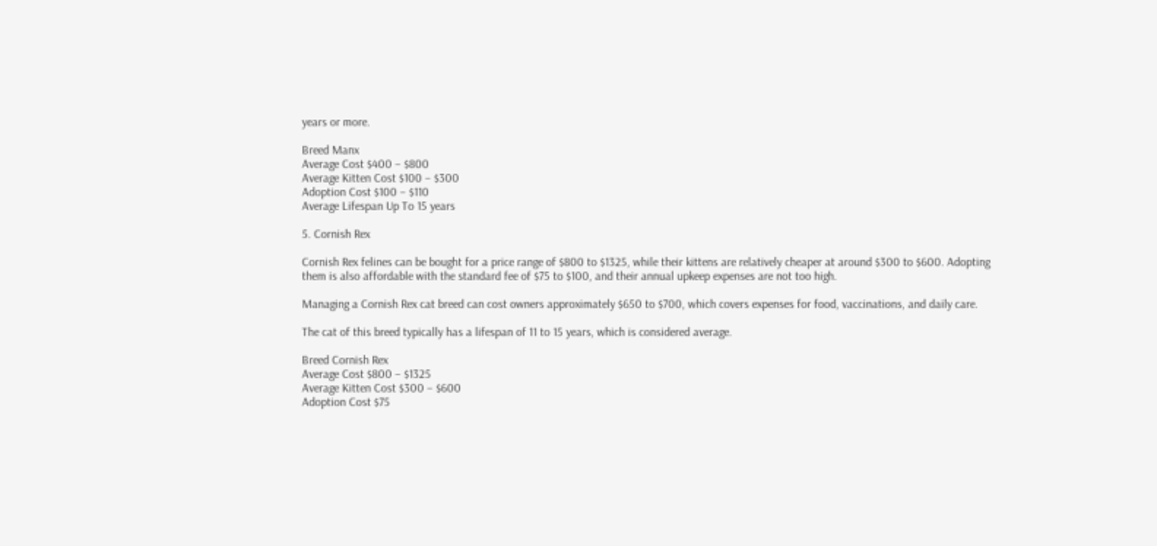years or more.

Breed Manx
Average Cost $400 – $800
Average Kitten Cost $100 – $300
Adoption Cost $100 – $110
Average Lifespan Up To 15 years

5. Cornish Rex

Cornish Rex felines can be bought for a price range of $800 to $1325, while their kittens are relatively cheaper at around $300 to $600. Adopting them is also affordable with the standard fee of $75 to $100, and their annual upkeep expenses are not too high.

Managing a Cornish Rex cat breed can cost owners approximately $650 to $700, which covers expenses for food, vaccinations, and daily care.

The cat of this breed typically has a lifespan of 11 to 15 years, which is considered average.

Breed Cornish Rex
Average Cost $800 – $1325
Average Kitten Cost $300 – $600
Adoption Cost $75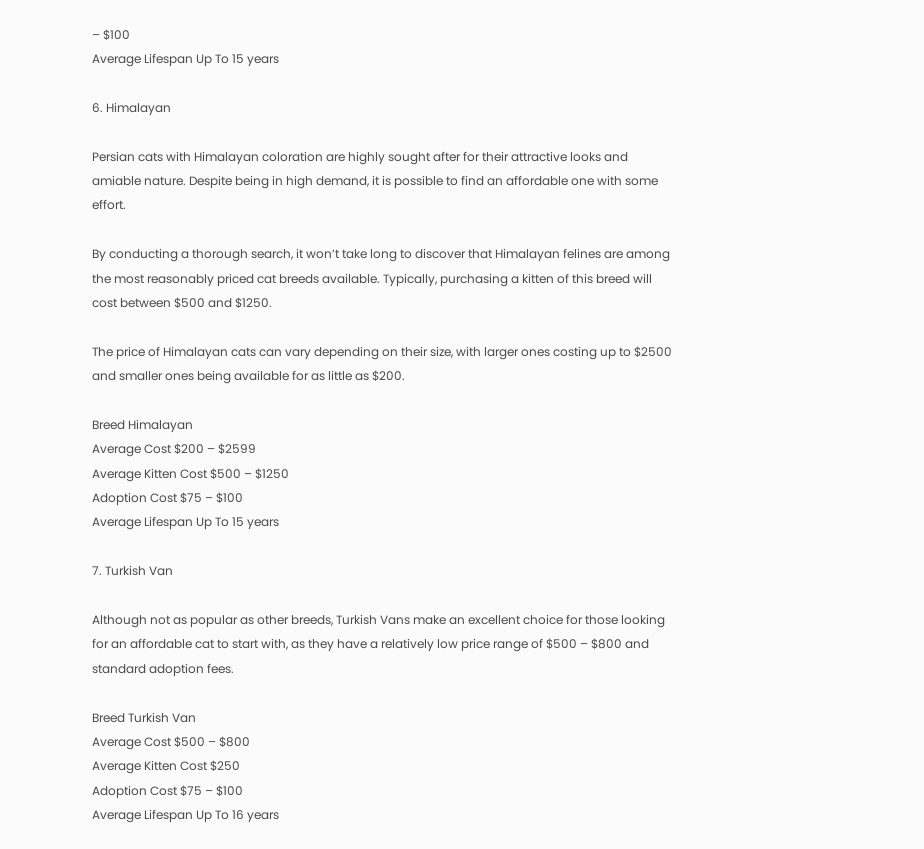– $100
Average Lifespan Up To 15 years

6. Himalayan

Persian cats with Himalayan coloration are highly sought after for their attractive looks and amiable nature. Despite being in high demand, it is possible to find an affordable one with some effort.

By conducting a thorough search, it won’t take long to discover that Himalayan felines are among the most reasonably priced cat breeds available. Typically, purchasing a kitten of this breed will cost between $500 and $1250.

The price of Himalayan cats can vary depending on their size, with larger ones costing up to $2500 and smaller ones being available for as little as $200.

Breed Himalayan
Average Cost $200 – $2599
Average Kitten Cost $500 – $1250
Adoption Cost $75 – $100
Average Lifespan Up To 15 years

7. Turkish Van

Although not as popular as other breeds, Turkish Vans make an excellent choice for those looking for an affordable cat to start with, as they have a relatively low price range of $500 – $800 and standard adoption fees.

Breed Turkish Van
Average Cost $500 – $800
Average Kitten Cost $250
Adoption Cost $75 – $100
Average Lifespan Up To 16 years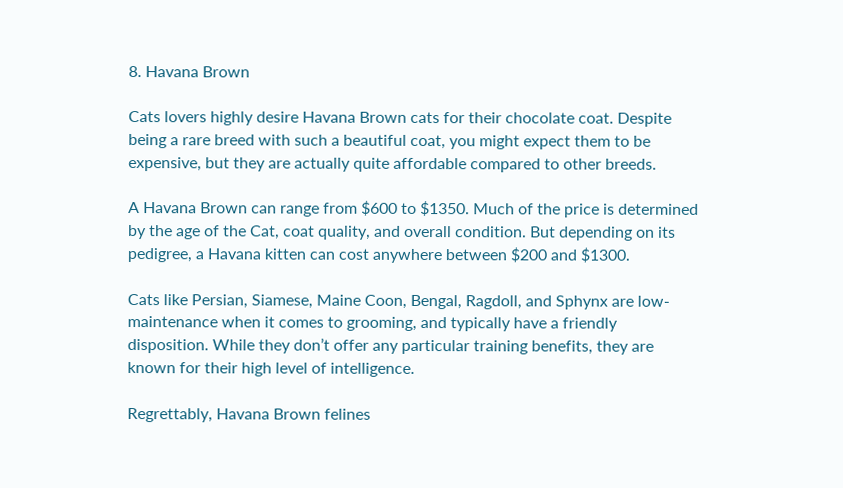8. Havana Brown

Cats lovers highly desire Havana Brown cats for their chocolate coat. Despite being a rare breed with such a beautiful coat, you might expect them to be expensive, but they are actually quite affordable compared to other breeds.

A Havana Brown can range from $600 to $1350. Much of the price is determined by the age of the Cat, coat quality, and overall condition. But depending on its pedigree, a Havana kitten can cost anywhere between $200 and $1300.

Cats like Persian, Siamese, Maine Coon, Bengal, Ragdoll, and Sphynx are low-maintenance when it comes to grooming, and typically have a friendly disposition. While they don’t offer any particular training benefits, they are known for their high level of intelligence.

Regrettably, Havana Brown felines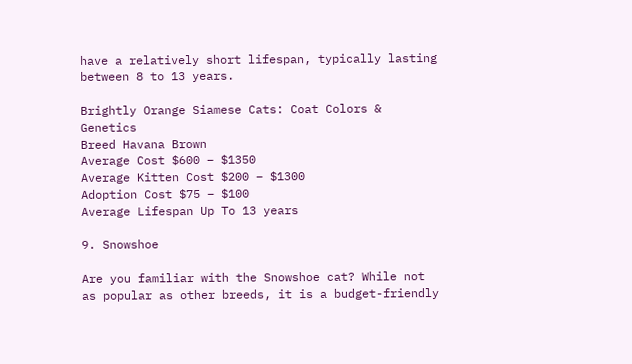have a relatively short lifespan, typically lasting between 8 to 13 years.

Brightly Orange Siamese Cats: Coat Colors & Genetics
Breed Havana Brown
Average Cost $600 – $1350
Average Kitten Cost $200 – $1300
Adoption Cost $75 – $100
Average Lifespan Up To 13 years

9. Snowshoe

Are you familiar with the Snowshoe cat? While not as popular as other breeds, it is a budget-friendly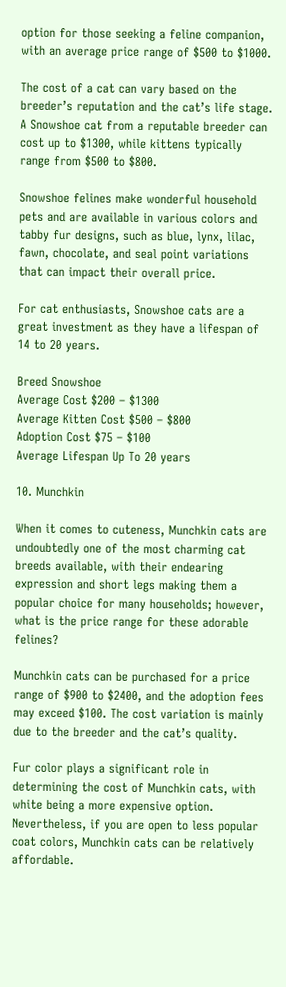option for those seeking a feline companion, with an average price range of $500 to $1000.

The cost of a cat can vary based on the breeder’s reputation and the cat’s life stage. A Snowshoe cat from a reputable breeder can cost up to $1300, while kittens typically range from $500 to $800.

Snowshoe felines make wonderful household pets and are available in various colors and tabby fur designs, such as blue, lynx, lilac, fawn, chocolate, and seal point variations that can impact their overall price.

For cat enthusiasts, Snowshoe cats are a great investment as they have a lifespan of 14 to 20 years.

Breed Snowshoe
Average Cost $200 – $1300
Average Kitten Cost $500 – $800
Adoption Cost $75 – $100
Average Lifespan Up To 20 years

10. Munchkin

When it comes to cuteness, Munchkin cats are undoubtedly one of the most charming cat breeds available, with their endearing expression and short legs making them a popular choice for many households; however, what is the price range for these adorable felines?

Munchkin cats can be purchased for a price range of $900 to $2400, and the adoption fees may exceed $100. The cost variation is mainly due to the breeder and the cat’s quality.

Fur color plays a significant role in determining the cost of Munchkin cats, with white being a more expensive option. Nevertheless, if you are open to less popular coat colors, Munchkin cats can be relatively affordable.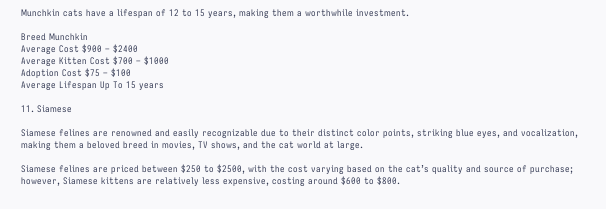Munchkin cats have a lifespan of 12 to 15 years, making them a worthwhile investment.

Breed Munchkin
Average Cost $900 – $2400
Average Kitten Cost $700 – $1000
Adoption Cost $75 – $100
Average Lifespan Up To 15 years

11. Siamese

Siamese felines are renowned and easily recognizable due to their distinct color points, striking blue eyes, and vocalization, making them a beloved breed in movies, TV shows, and the cat world at large.

Siamese felines are priced between $250 to $2500, with the cost varying based on the cat’s quality and source of purchase; however, Siamese kittens are relatively less expensive, costing around $600 to $800.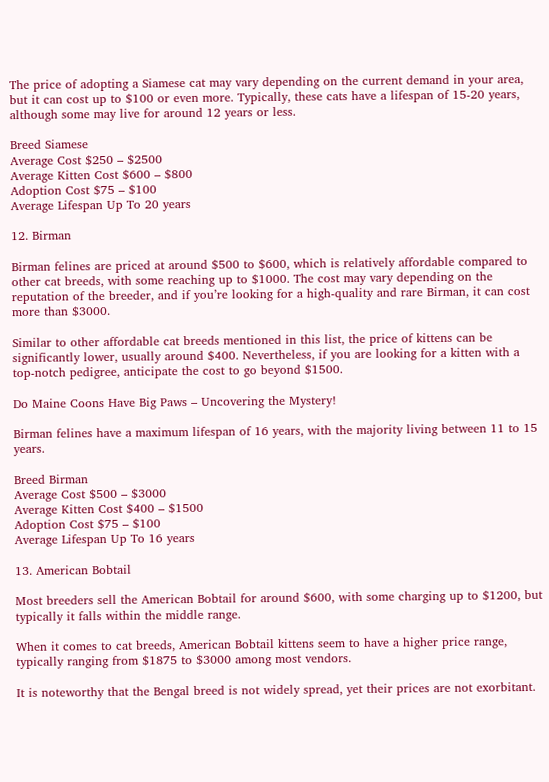The price of adopting a Siamese cat may vary depending on the current demand in your area, but it can cost up to $100 or even more. Typically, these cats have a lifespan of 15-20 years, although some may live for around 12 years or less.

Breed Siamese
Average Cost $250 – $2500
Average Kitten Cost $600 – $800
Adoption Cost $75 – $100
Average Lifespan Up To 20 years

12. Birman

Birman felines are priced at around $500 to $600, which is relatively affordable compared to other cat breeds, with some reaching up to $1000. The cost may vary depending on the reputation of the breeder, and if you’re looking for a high-quality and rare Birman, it can cost more than $3000.

Similar to other affordable cat breeds mentioned in this list, the price of kittens can be significantly lower, usually around $400. Nevertheless, if you are looking for a kitten with a top-notch pedigree, anticipate the cost to go beyond $1500.

Do Maine Coons Have Big Paws – Uncovering the Mystery!

Birman felines have a maximum lifespan of 16 years, with the majority living between 11 to 15 years.

Breed Birman
Average Cost $500 – $3000
Average Kitten Cost $400 – $1500
Adoption Cost $75 – $100
Average Lifespan Up To 16 years

13. American Bobtail

Most breeders sell the American Bobtail for around $600, with some charging up to $1200, but typically it falls within the middle range.

When it comes to cat breeds, American Bobtail kittens seem to have a higher price range, typically ranging from $1875 to $3000 among most vendors.

It is noteworthy that the Bengal breed is not widely spread, yet their prices are not exorbitant.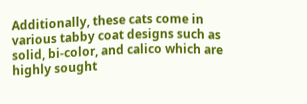Additionally, these cats come in various tabby coat designs such as solid, bi-color, and calico which are highly sought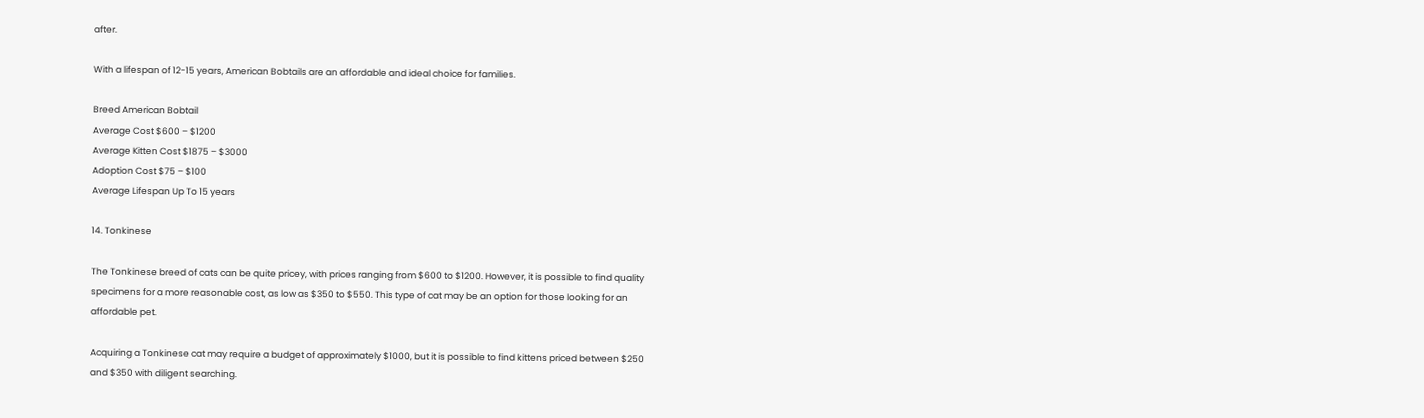after.

With a lifespan of 12-15 years, American Bobtails are an affordable and ideal choice for families.

Breed American Bobtail
Average Cost $600 – $1200
Average Kitten Cost $1875 – $3000
Adoption Cost $75 – $100
Average Lifespan Up To 15 years

14. Tonkinese

The Tonkinese breed of cats can be quite pricey, with prices ranging from $600 to $1200. However, it is possible to find quality specimens for a more reasonable cost, as low as $350 to $550. This type of cat may be an option for those looking for an affordable pet.

Acquiring a Tonkinese cat may require a budget of approximately $1000, but it is possible to find kittens priced between $250 and $350 with diligent searching.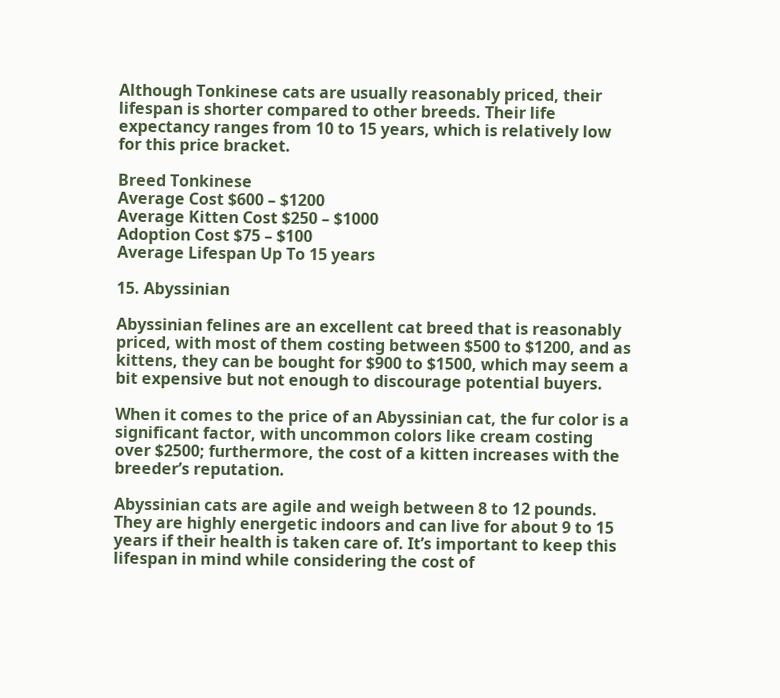Although Tonkinese cats are usually reasonably priced, their lifespan is shorter compared to other breeds. Their life expectancy ranges from 10 to 15 years, which is relatively low for this price bracket.

Breed Tonkinese
Average Cost $600 – $1200
Average Kitten Cost $250 – $1000
Adoption Cost $75 – $100
Average Lifespan Up To 15 years

15. Abyssinian

Abyssinian felines are an excellent cat breed that is reasonably priced, with most of them costing between $500 to $1200, and as kittens, they can be bought for $900 to $1500, which may seem a bit expensive but not enough to discourage potential buyers.

When it comes to the price of an Abyssinian cat, the fur color is a significant factor, with uncommon colors like cream costing over $2500; furthermore, the cost of a kitten increases with the breeder’s reputation.

Abyssinian cats are agile and weigh between 8 to 12 pounds. They are highly energetic indoors and can live for about 9 to 15 years if their health is taken care of. It’s important to keep this lifespan in mind while considering the cost of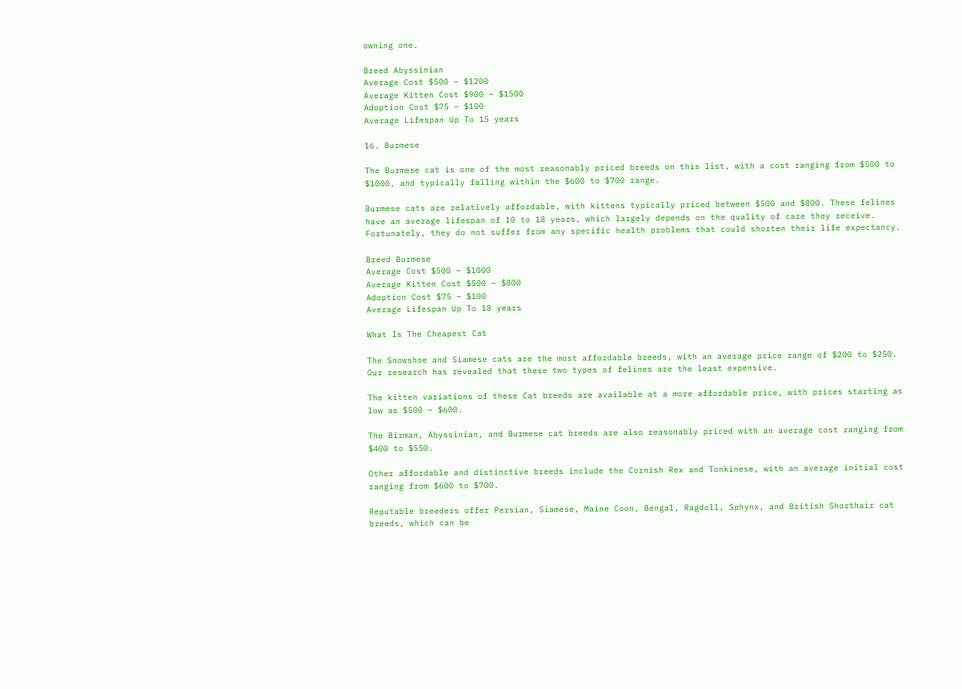owning one.

Breed Abyssinian
Average Cost $500 – $1200
Average Kitten Cost $900 – $1500
Adoption Cost $75 – $100
Average Lifespan Up To 15 years

16. Burmese

The Burmese cat is one of the most reasonably priced breeds on this list, with a cost ranging from $500 to $1000, and typically falling within the $600 to $700 range.

Burmese cats are relatively affordable, with kittens typically priced between $500 and $800. These felines have an average lifespan of 10 to 18 years, which largely depends on the quality of care they receive. Fortunately, they do not suffer from any specific health problems that could shorten their life expectancy.

Breed Burmese
Average Cost $500 – $1000
Average Kitten Cost $500 – $800
Adoption Cost $75 – $100
Average Lifespan Up To 18 years

What Is The Cheapest Cat

The Snowshoe and Siamese cats are the most affordable breeds, with an average price range of $200 to $250. Our research has revealed that these two types of felines are the least expensive.

The kitten variations of these Cat breeds are available at a more affordable price, with prices starting as low as $500 – $600.

The Birman, Abyssinian, and Burmese cat breeds are also reasonably priced with an average cost ranging from $400 to $550.

Other affordable and distinctive breeds include the Cornish Rex and Tonkinese, with an average initial cost ranging from $600 to $700.

Reputable breeders offer Persian, Siamese, Maine Coon, Bengal, Ragdoll, Sphynx, and British Shorthair cat breeds, which can be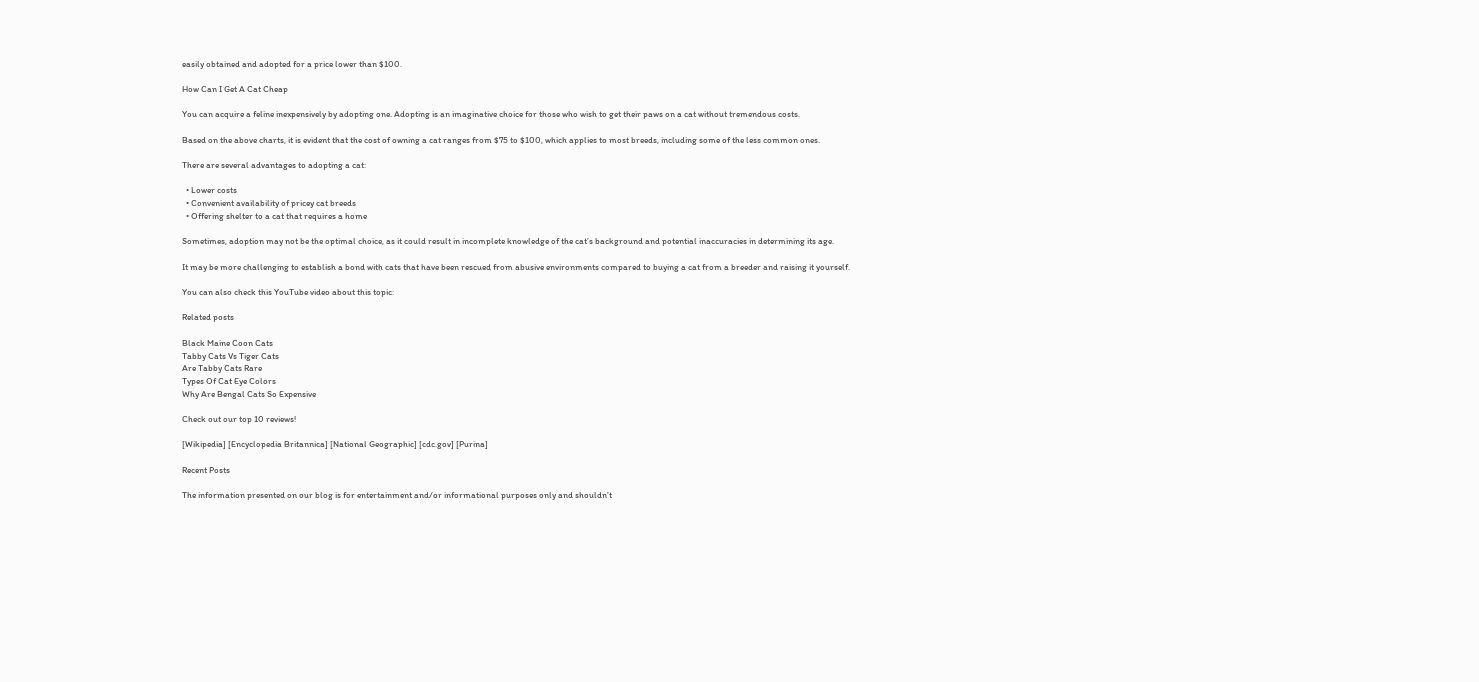easily obtained and adopted for a price lower than $100.

How Can I Get A Cat Cheap

You can acquire a feline inexpensively by adopting one. Adopting is an imaginative choice for those who wish to get their paws on a cat without tremendous costs.

Based on the above charts, it is evident that the cost of owning a cat ranges from $75 to $100, which applies to most breeds, including some of the less common ones.

There are several advantages to adopting a cat:

  • Lower costs
  • Convenient availability of pricey cat breeds
  • Offering shelter to a cat that requires a home

Sometimes, adoption may not be the optimal choice, as it could result in incomplete knowledge of the cat’s background and potential inaccuracies in determining its age.

It may be more challenging to establish a bond with cats that have been rescued from abusive environments compared to buying a cat from a breeder and raising it yourself.

You can also check this YouTube video about this topic:

Related posts

Black Maine Coon Cats
Tabby Cats Vs Tiger Cats
Are Tabby Cats Rare
Types Of Cat Eye Colors
Why Are Bengal Cats So Expensive

Check out our top 10 reviews!

[Wikipedia] [Encyclopedia Britannica] [National Geographic] [cdc.gov] [Purina]

Recent Posts

The information presented on our blog is for entertainment and/or informational purposes only and shouldn’t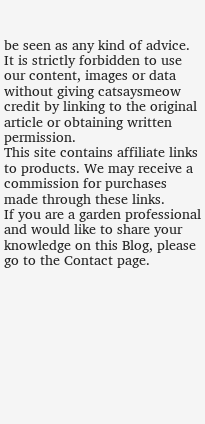be seen as any kind of advice.
It is strictly forbidden to use our content, images or data without giving catsaysmeow credit by linking to the original article or obtaining written permission.
This site contains affiliate links to products. We may receive a commission for purchases made through these links.
If you are a garden professional and would like to share your knowledge on this Blog, please go to the Contact page.